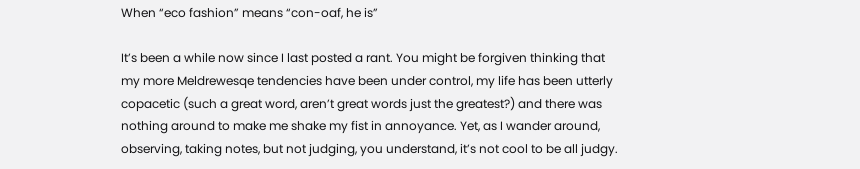When “eco fashion” means “con-oaf, he is”

It’s been a while now since I last posted a rant. You might be forgiven thinking that my more Meldrewesqe tendencies have been under control, my life has been utterly copacetic (such a great word, aren’t great words just the greatest?) and there was nothing around to make me shake my fist in annoyance. Yet, as I wander around, observing, taking notes, but not judging, you understand, it’s not cool to be all judgy.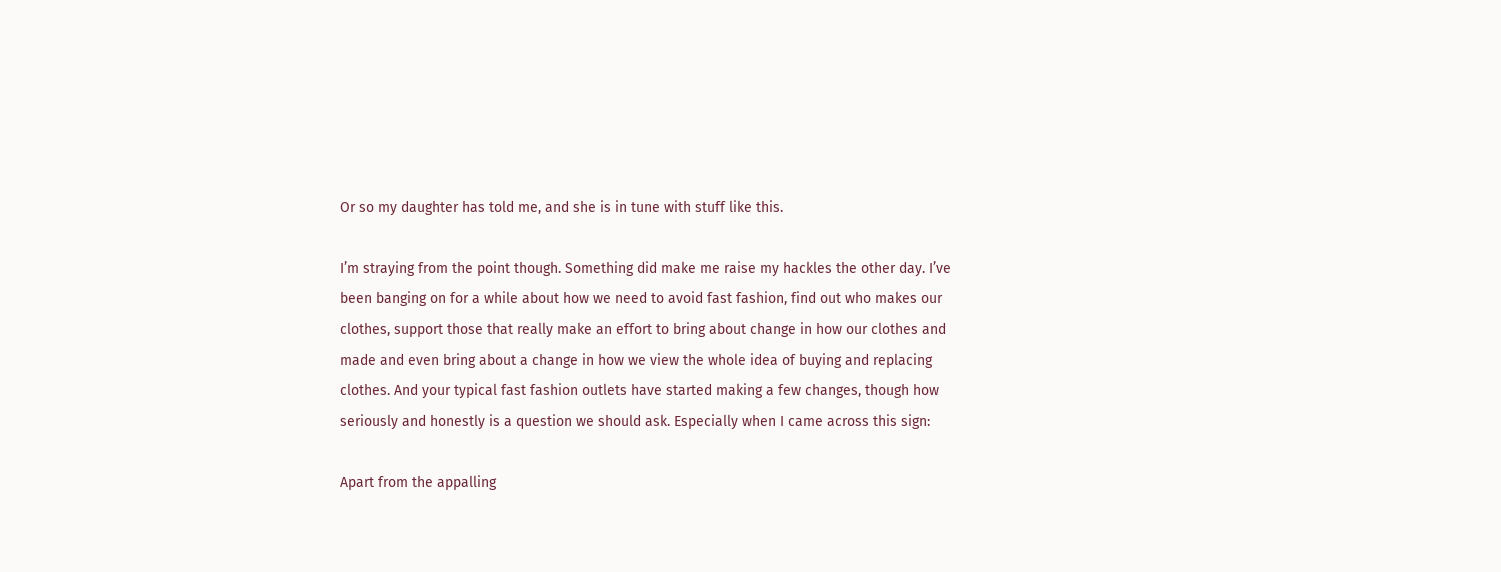Or so my daughter has told me, and she is in tune with stuff like this.

I’m straying from the point though. Something did make me raise my hackles the other day. I’ve been banging on for a while about how we need to avoid fast fashion, find out who makes our clothes, support those that really make an effort to bring about change in how our clothes and made and even bring about a change in how we view the whole idea of buying and replacing clothes. And your typical fast fashion outlets have started making a few changes, though how seriously and honestly is a question we should ask. Especially when I came across this sign:

Apart from the appalling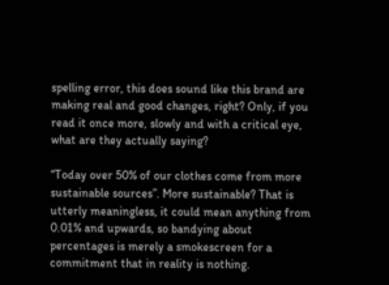spelling error, this does sound like this brand are making real and good changes, right? Only, if you read it once more, slowly and with a critical eye, what are they actually saying?

“Today over 50% of our clothes come from more sustainable sources”. More sustainable? That is utterly meaningless, it could mean anything from 0.01% and upwards, so bandying about percentages is merely a smokescreen for a commitment that in reality is nothing.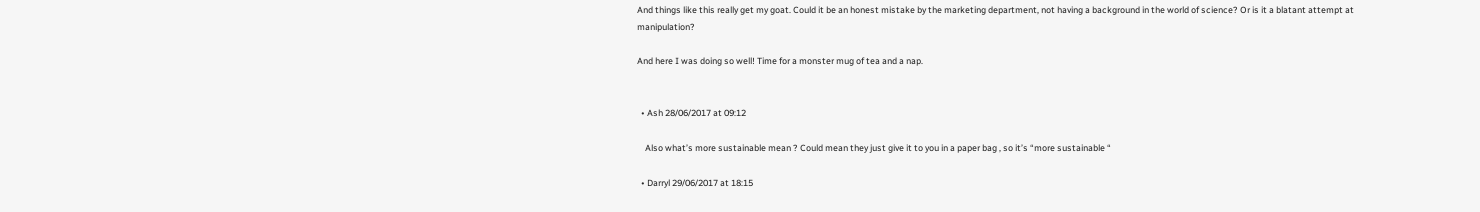And things like this really get my goat. Could it be an honest mistake by the marketing department, not having a background in the world of science? Or is it a blatant attempt at manipulation?

And here I was doing so well! Time for a monster mug of tea and a nap.


  • Ash 28/06/2017 at 09:12

    Also what’s more sustainable mean ? Could mean they just give it to you in a paper bag , so it’s “more sustainable “

  • Darryl 29/06/2017 at 18:15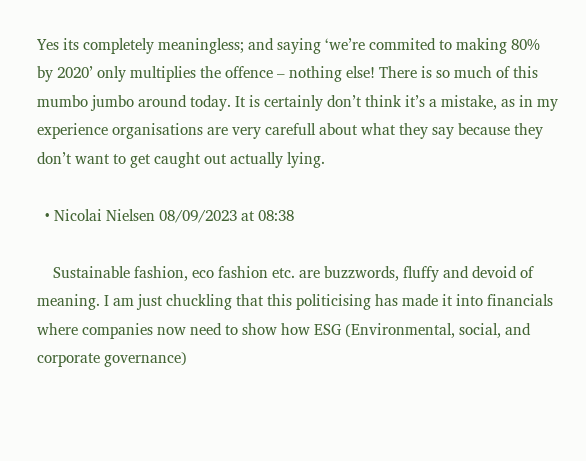Yes its completely meaningless; and saying ‘we’re commited to making 80% by 2020’ only multiplies the offence – nothing else! There is so much of this mumbo jumbo around today. It is certainly don’t think it’s a mistake, as in my experience organisations are very carefull about what they say because they don’t want to get caught out actually lying.

  • Nicolai Nielsen 08/09/2023 at 08:38

    Sustainable fashion, eco fashion etc. are buzzwords, fluffy and devoid of meaning. I am just chuckling that this politicising has made it into financials where companies now need to show how ESG (Environmental, social, and corporate governance)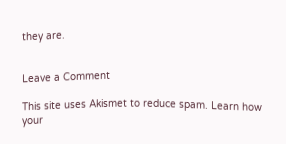they are.


Leave a Comment

This site uses Akismet to reduce spam. Learn how your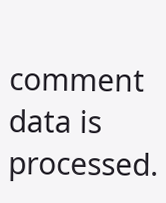comment data is processed.